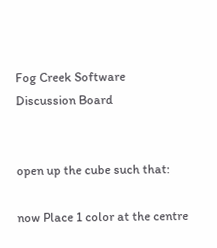Fog Creek Software
Discussion Board


open up the cube such that:

now Place 1 color at the centre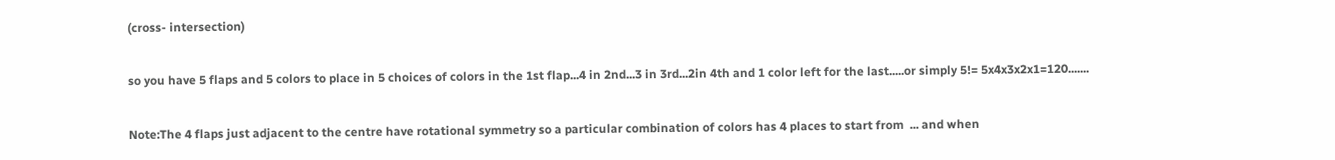(cross- intersection)

so you have 5 flaps and 5 colors to place in 5 choices of colors in the 1st flap...4 in 2nd...3 in 3rd...2in 4th and 1 color left for the last.....or simply 5!= 5x4x3x2x1=120.......

Note:The 4 flaps just adjacent to the centre have rotational symmetry so a particular combination of colors has 4 places to start from  ... and when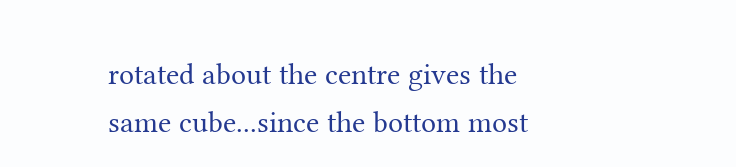rotated about the centre gives the same cube...since the bottom most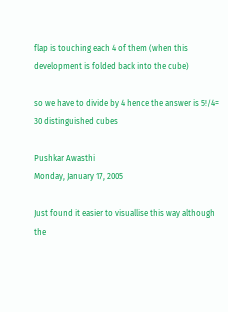flap is touching each 4 of them (when this development is folded back into the cube)

so we have to divide by 4 hence the answer is 5!/4=  30 distinguished cubes

Pushkar Awasthi
Monday, January 17, 2005

Just found it easier to visuallise this way although the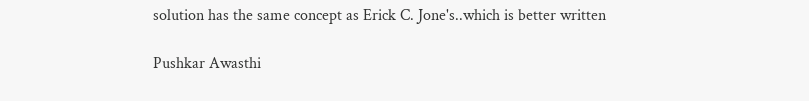solution has the same concept as Erick C. Jone's..which is better written

Pushkar Awasthi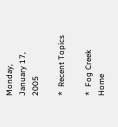Monday, January 17, 2005

*  Recent Topics

*  Fog Creek Home